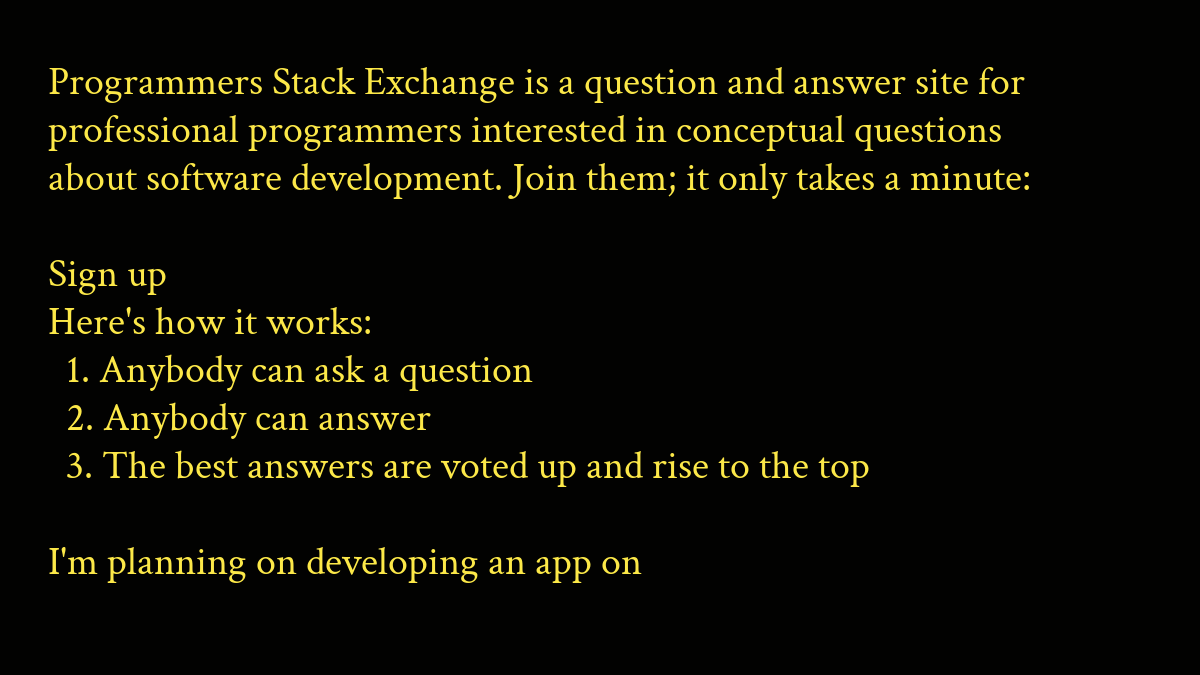Programmers Stack Exchange is a question and answer site for professional programmers interested in conceptual questions about software development. Join them; it only takes a minute:

Sign up
Here's how it works:
  1. Anybody can ask a question
  2. Anybody can answer
  3. The best answers are voted up and rise to the top

I'm planning on developing an app on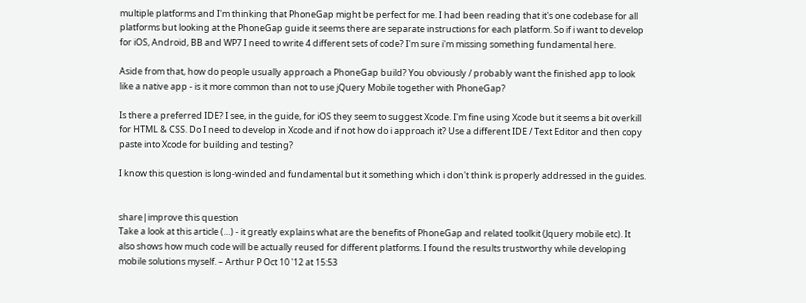multiple platforms and I'm thinking that PhoneGap might be perfect for me. I had been reading that it's one codebase for all platforms but looking at the PhoneGap guide it seems there are separate instructions for each platform. So if i want to develop for iOS, Android, BB and WP7 I need to write 4 different sets of code? I'm sure i'm missing something fundamental here.

Aside from that, how do people usually approach a PhoneGap build? You obviously / probably want the finished app to look like a native app - is it more common than not to use jQuery Mobile together with PhoneGap?

Is there a preferred IDE? I see, in the guide, for iOS they seem to suggest Xcode. I'm fine using Xcode but it seems a bit overkill for HTML & CSS. Do I need to develop in Xcode and if not how do i approach it? Use a different IDE / Text Editor and then copy paste into Xcode for building and testing?

I know this question is long-winded and fundamental but it something which i don't think is properly addressed in the guides.


share|improve this question
Take a look at this article (…) - it greatly explains what are the benefits of PhoneGap and related toolkit (Jquery mobile etc). It also shows how much code will be actually reused for different platforms. I found the results trustworthy while developing mobile solutions myself. – Arthur P Oct 10 '12 at 15:53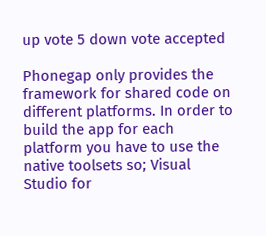up vote 5 down vote accepted

Phonegap only provides the framework for shared code on different platforms. In order to build the app for each platform you have to use the native toolsets so; Visual Studio for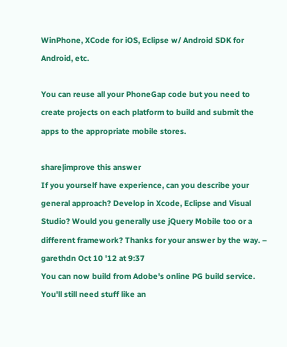WinPhone, XCode for iOS, Eclipse w/ Android SDK for Android, etc.

You can reuse all your PhoneGap code but you need to create projects on each platform to build and submit the apps to the appropriate mobile stores.

share|improve this answer
If you yourself have experience, can you describe your general approach? Develop in Xcode, Eclipse and Visual Studio? Would you generally use jQuery Mobile too or a different framework? Thanks for your answer by the way. – garethdn Oct 10 '12 at 9:37
You can now build from Adobe's online PG build service. You'll still need stuff like an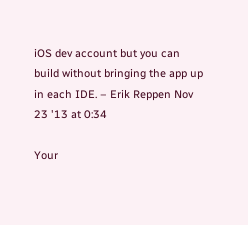iOS dev account but you can build without bringing the app up in each IDE. – Erik Reppen Nov 23 '13 at 0:34

Your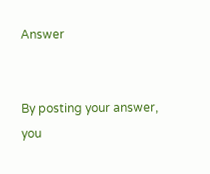Answer


By posting your answer, you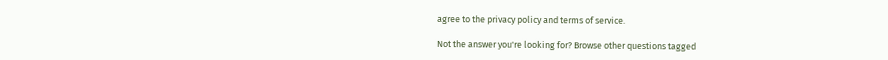agree to the privacy policy and terms of service.

Not the answer you're looking for? Browse other questions tagged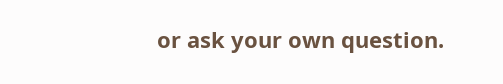or ask your own question.